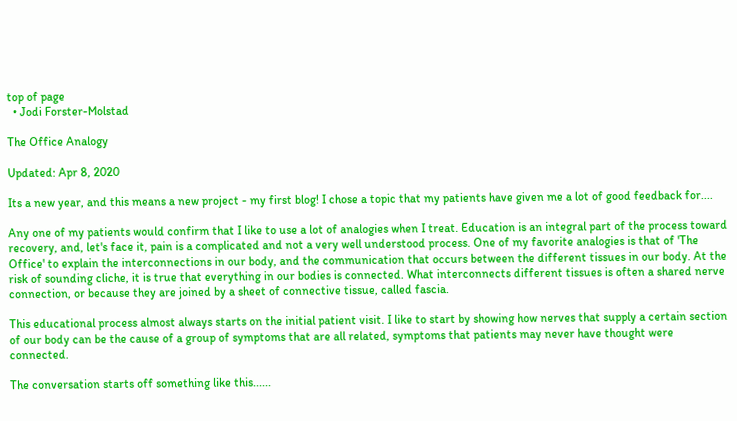top of page
  • Jodi Forster-Molstad

The Office Analogy

Updated: Apr 8, 2020

Its a new year, and this means a new project - my first blog! I chose a topic that my patients have given me a lot of good feedback for....

Any one of my patients would confirm that I like to use a lot of analogies when I treat. Education is an integral part of the process toward recovery, and, let's face it, pain is a complicated and not a very well understood process. One of my favorite analogies is that of 'The Office' to explain the interconnections in our body, and the communication that occurs between the different tissues in our body. At the risk of sounding cliche, it is true that everything in our bodies is connected. What interconnects different tissues is often a shared nerve connection, or because they are joined by a sheet of connective tissue, called fascia.

This educational process almost always starts on the initial patient visit. I like to start by showing how nerves that supply a certain section of our body can be the cause of a group of symptoms that are all related, symptoms that patients may never have thought were connected.

The conversation starts off something like this......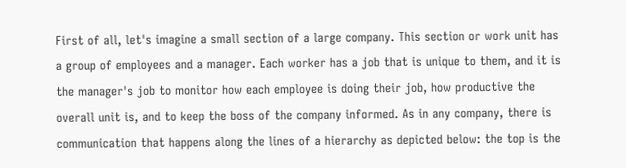First of all, let's imagine a small section of a large company. This section or work unit has a group of employees and a manager. Each worker has a job that is unique to them, and it is the manager's job to monitor how each employee is doing their job, how productive the overall unit is, and to keep the boss of the company informed. As in any company, there is communication that happens along the lines of a hierarchy as depicted below: the top is the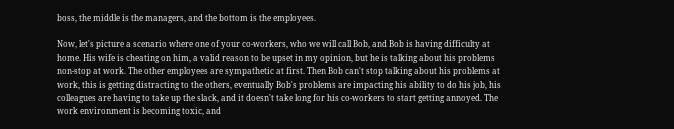boss, the middle is the managers, and the bottom is the employees.

Now, let's picture a scenario where one of your co-workers, who we will call Bob, and Bob is having difficulty at home. His wife is cheating on him, a valid reason to be upset in my opinion, but he is talking about his problems non-stop at work. The other employees are sympathetic at first. Then Bob can't stop talking about his problems at work, this is getting distracting to the others, eventually Bob's problems are impacting his ability to do his job, his colleagues are having to take up the slack, and it doesn't take long for his co-workers to start getting annoyed. The work environment is becoming toxic, and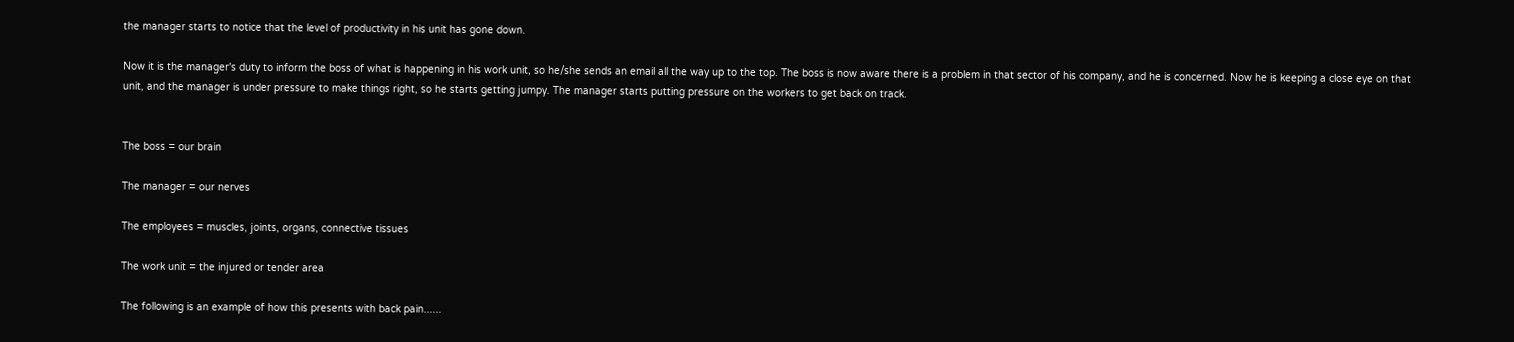the manager starts to notice that the level of productivity in his unit has gone down.

Now it is the manager's duty to inform the boss of what is happening in his work unit, so he/she sends an email all the way up to the top. The boss is now aware there is a problem in that sector of his company, and he is concerned. Now he is keeping a close eye on that unit, and the manager is under pressure to make things right, so he starts getting jumpy. The manager starts putting pressure on the workers to get back on track.


The boss = our brain

The manager = our nerves

The employees = muscles, joints, organs, connective tissues

The work unit = the injured or tender area

The following is an example of how this presents with back pain......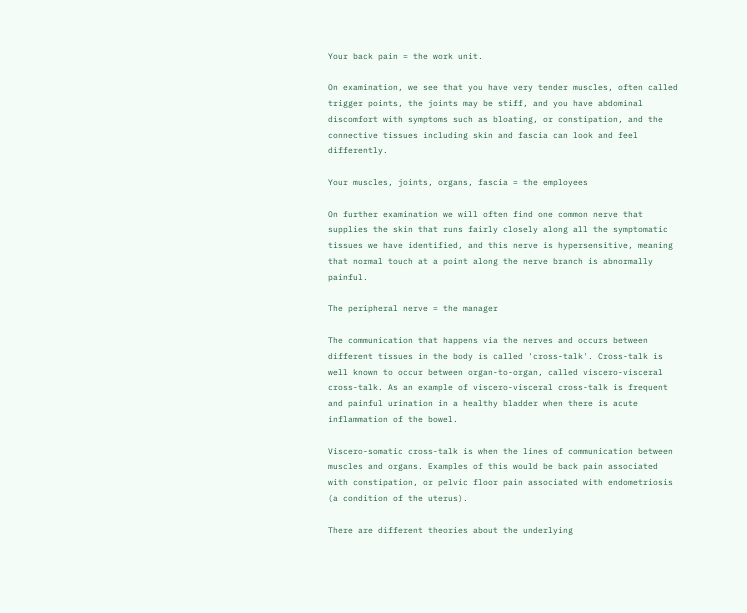Your back pain = the work unit.

On examination, we see that you have very tender muscles, often called trigger points, the joints may be stiff, and you have abdominal discomfort with symptoms such as bloating, or constipation, and the connective tissues including skin and fascia can look and feel differently.

Your muscles, joints, organs, fascia = the employees

On further examination we will often find one common nerve that supplies the skin that runs fairly closely along all the symptomatic tissues we have identified, and this nerve is hypersensitive, meaning that normal touch at a point along the nerve branch is abnormally painful.

The peripheral nerve = the manager

The communication that happens via the nerves and occurs between different tissues in the body is called 'cross-talk'. Cross-talk is well known to occur between organ-to-organ, called viscero-visceral cross-talk. As an example of viscero-visceral cross-talk is frequent and painful urination in a healthy bladder when there is acute inflammation of the bowel.

Viscero-somatic cross-talk is when the lines of communication between muscles and organs. Examples of this would be back pain associated with constipation, or pelvic floor pain associated with endometriosis (a condition of the uterus).

There are different theories about the underlying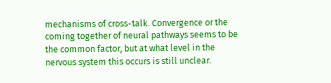mechanisms of cross-talk. Convergence or the coming together of neural pathways seems to be the common factor, but at what level in the nervous system this occurs is still unclear.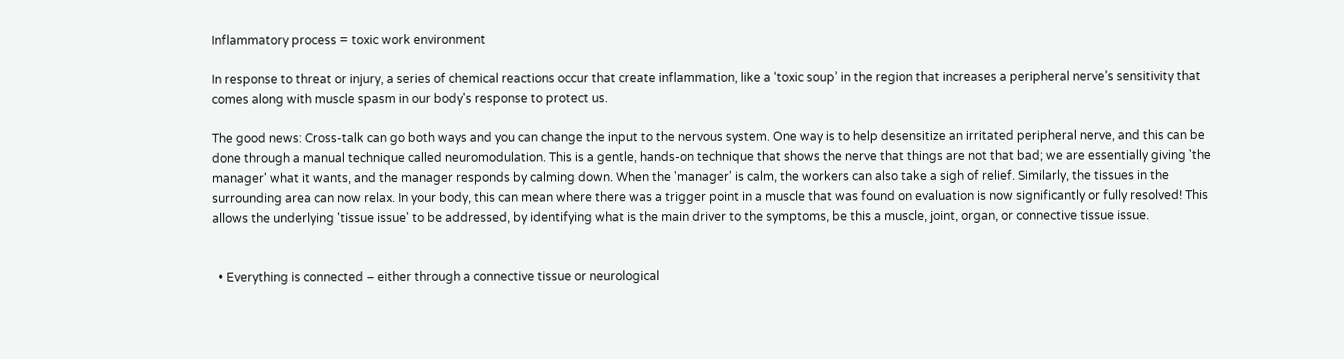Inflammatory process = toxic work environment

In response to threat or injury, a series of chemical reactions occur that create inflammation, like a ‘toxic soup’ in the region that increases a peripheral nerve’s sensitivity that comes along with muscle spasm in our body's response to protect us.

The good news: Cross-talk can go both ways and you can change the input to the nervous system. One way is to help desensitize an irritated peripheral nerve, and this can be done through a manual technique called neuromodulation. This is a gentle, hands-on technique that shows the nerve that things are not that bad; we are essentially giving 'the manager' what it wants, and the manager responds by calming down. When the 'manager' is calm, the workers can also take a sigh of relief. Similarly, the tissues in the surrounding area can now relax. In your body, this can mean where there was a trigger point in a muscle that was found on evaluation is now significantly or fully resolved! This allows the underlying 'tissue issue' to be addressed, by identifying what is the main driver to the symptoms, be this a muscle, joint, organ, or connective tissue issue.


  • Everything is connected – either through a connective tissue or neurological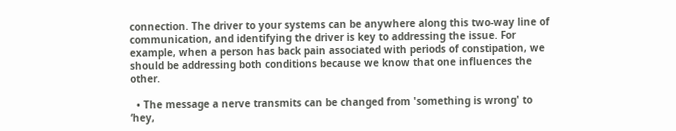connection. The driver to your systems can be anywhere along this two-way line of communication, and identifying the driver is key to addressing the issue. For example, when a person has back pain associated with periods of constipation, we should be addressing both conditions because we know that one influences the other.

  • The message a nerve transmits can be changed from 'something is wrong' to ‘hey,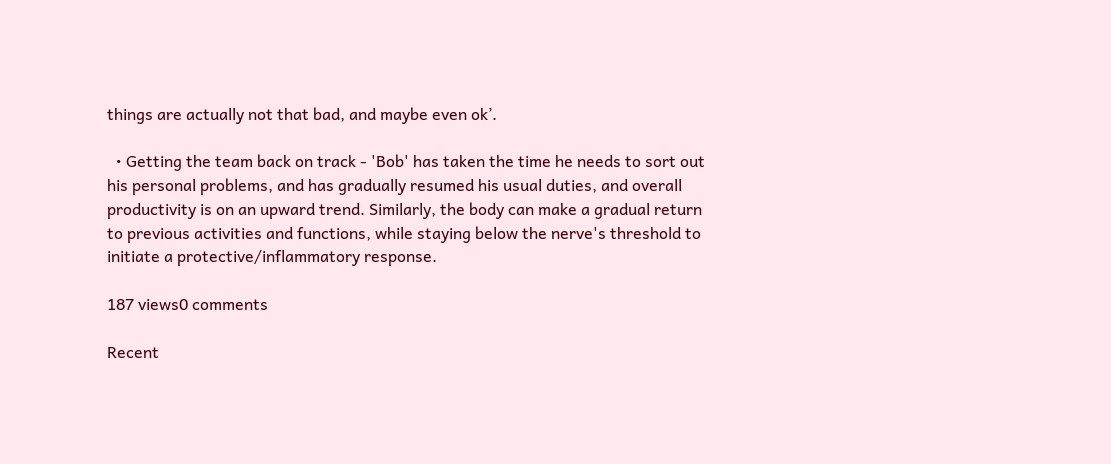things are actually not that bad, and maybe even ok’.

  • Getting the team back on track - 'Bob' has taken the time he needs to sort out his personal problems, and has gradually resumed his usual duties, and overall productivity is on an upward trend. Similarly, the body can make a gradual return to previous activities and functions, while staying below the nerve's threshold to initiate a protective/inflammatory response.

187 views0 comments

Recent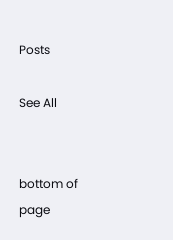Posts

See All


bottom of page